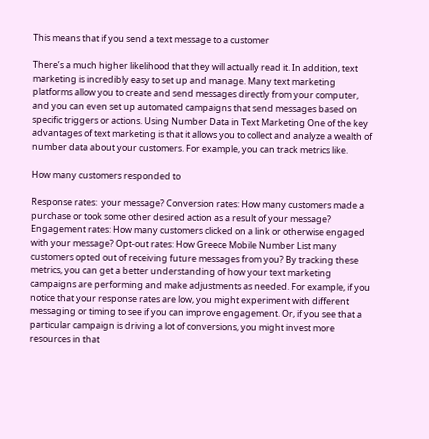This means that if you send a text message to a customer

There’s a much higher likelihood that they will actually read it. In addition, text marketing is incredibly easy to set up and manage. Many text marketing platforms allow you to create and send messages directly from your computer, and you can even set up automated campaigns that send messages based on specific triggers or actions. Using Number Data in Text Marketing One of the key advantages of text marketing is that it allows you to collect and analyze a wealth of number data about your customers. For example, you can track metrics like.

How many customers responded to

Response rates:  your message? Conversion rates: How many customers made a purchase or took some other desired action as a result of your message? Engagement rates: How many customers clicked on a link or otherwise engaged with your message? Opt-out rates: How Greece Mobile Number List many customers opted out of receiving future messages from you? By tracking these metrics, you can get a better understanding of how your text marketing campaigns are performing and make adjustments as needed. For example, if you notice that your response rates are low, you might experiment with different messaging or timing to see if you can improve engagement. Or, if you see that a particular campaign is driving a lot of conversions, you might invest more resources in that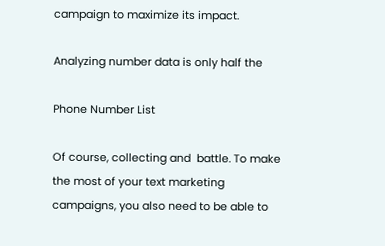campaign to maximize its impact.

Analyzing number data is only half the

Phone Number List

Of course, collecting and  battle. To make the most of your text marketing campaigns, you also need to be able to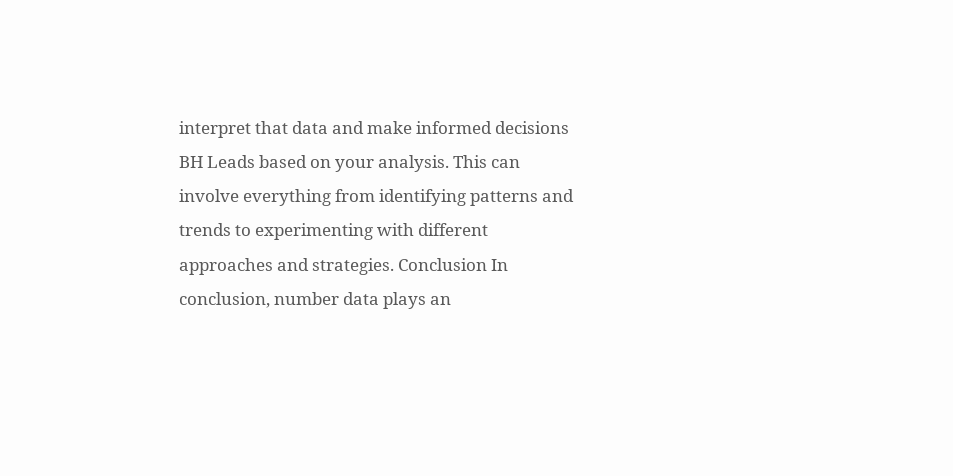interpret that data and make informed decisions BH Leads based on your analysis. This can involve everything from identifying patterns and trends to experimenting with different approaches and strategies. Conclusion In conclusion, number data plays an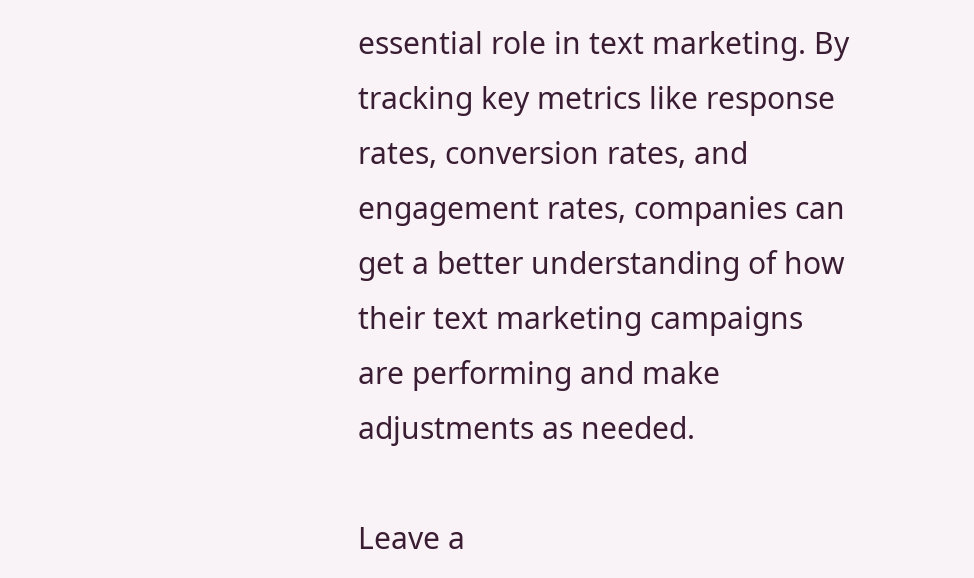essential role in text marketing. By tracking key metrics like response rates, conversion rates, and engagement rates, companies can get a better understanding of how their text marketing campaigns are performing and make adjustments as needed.

Leave a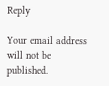Reply

Your email address will not be published.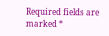Required fields are marked *